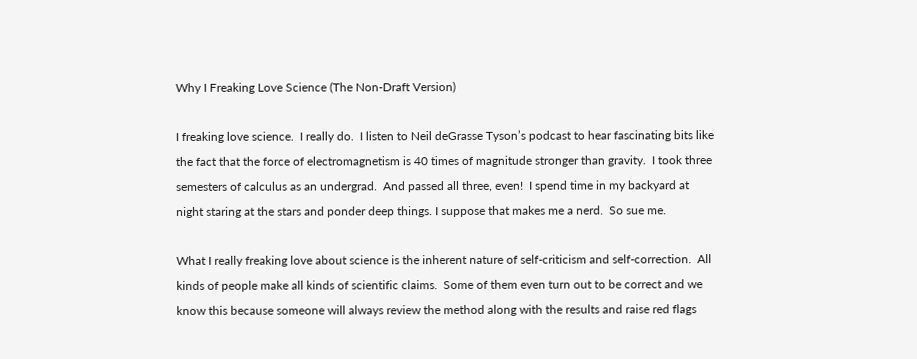Why I Freaking Love Science (The Non-Draft Version)

I freaking love science.  I really do.  I listen to Neil deGrasse Tyson’s podcast to hear fascinating bits like the fact that the force of electromagnetism is 40 times of magnitude stronger than gravity.  I took three semesters of calculus as an undergrad.  And passed all three, even!  I spend time in my backyard at night staring at the stars and ponder deep things. I suppose that makes me a nerd.  So sue me.

What I really freaking love about science is the inherent nature of self-criticism and self-correction.  All kinds of people make all kinds of scientific claims.  Some of them even turn out to be correct and we know this because someone will always review the method along with the results and raise red flags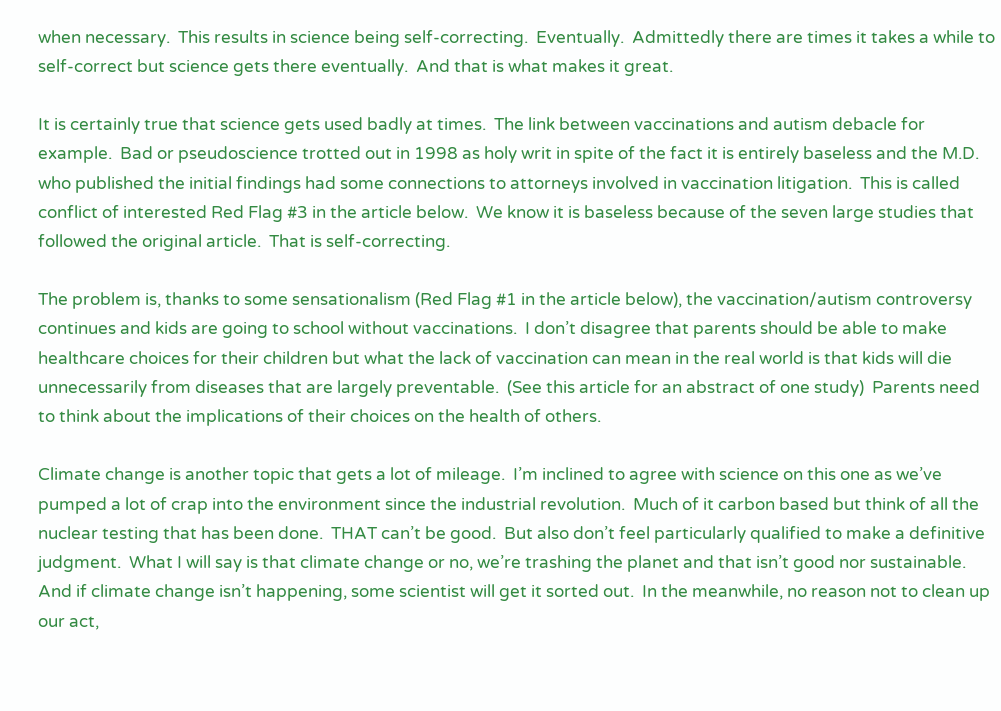when necessary.  This results in science being self-correcting.  Eventually.  Admittedly there are times it takes a while to self-correct but science gets there eventually.  And that is what makes it great.

It is certainly true that science gets used badly at times.  The link between vaccinations and autism debacle for example.  Bad or pseudoscience trotted out in 1998 as holy writ in spite of the fact it is entirely baseless and the M.D. who published the initial findings had some connections to attorneys involved in vaccination litigation.  This is called conflict of interested Red Flag #3 in the article below.  We know it is baseless because of the seven large studies that followed the original article.  That is self-correcting.

The problem is, thanks to some sensationalism (Red Flag #1 in the article below), the vaccination/autism controversy continues and kids are going to school without vaccinations.  I don’t disagree that parents should be able to make healthcare choices for their children but what the lack of vaccination can mean in the real world is that kids will die unnecessarily from diseases that are largely preventable.  (See this article for an abstract of one study)  Parents need to think about the implications of their choices on the health of others.

Climate change is another topic that gets a lot of mileage.  I’m inclined to agree with science on this one as we’ve pumped a lot of crap into the environment since the industrial revolution.  Much of it carbon based but think of all the nuclear testing that has been done.  THAT can’t be good.  But also don’t feel particularly qualified to make a definitive judgment.  What I will say is that climate change or no, we’re trashing the planet and that isn’t good nor sustainable.  And if climate change isn’t happening, some scientist will get it sorted out.  In the meanwhile, no reason not to clean up our act,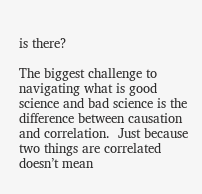is there?

The biggest challenge to navigating what is good science and bad science is the difference between causation and correlation.  Just because two things are correlated doesn’t mean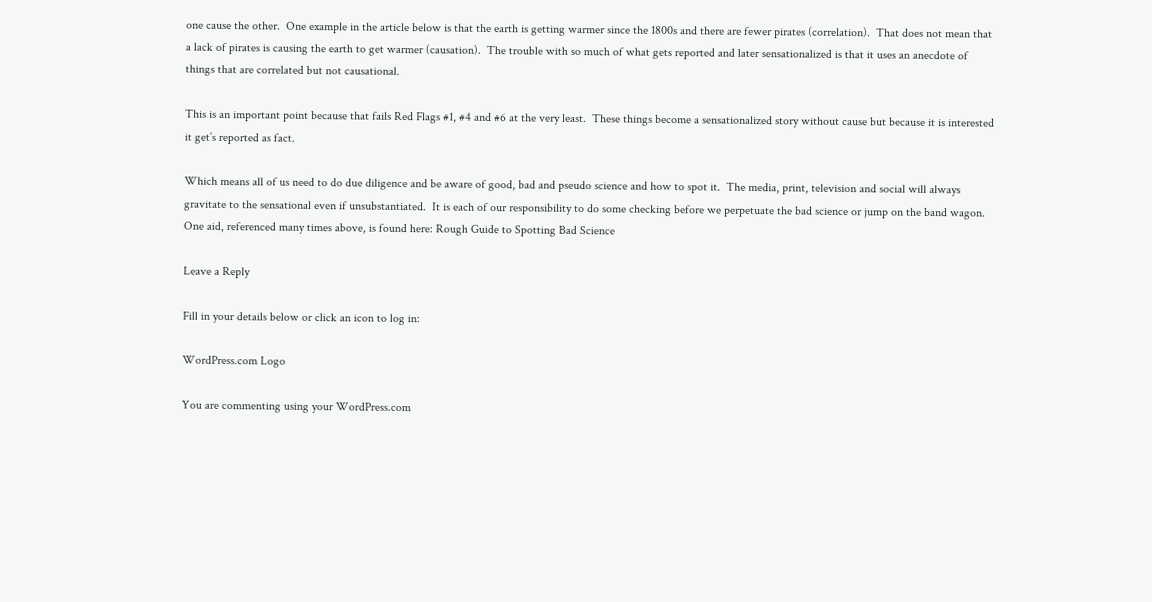one cause the other.  One example in the article below is that the earth is getting warmer since the 1800s and there are fewer pirates (correlation).  That does not mean that a lack of pirates is causing the earth to get warmer (causation).  The trouble with so much of what gets reported and later sensationalized is that it uses an anecdote of things that are correlated but not causational.

This is an important point because that fails Red Flags #1, #4 and #6 at the very least.  These things become a sensationalized story without cause but because it is interested it get’s reported as fact.

Which means all of us need to do due diligence and be aware of good, bad and pseudo science and how to spot it.  The media, print, television and social will always gravitate to the sensational even if unsubstantiated.  It is each of our responsibility to do some checking before we perpetuate the bad science or jump on the band wagon.  One aid, referenced many times above, is found here: Rough Guide to Spotting Bad Science

Leave a Reply

Fill in your details below or click an icon to log in:

WordPress.com Logo

You are commenting using your WordPress.com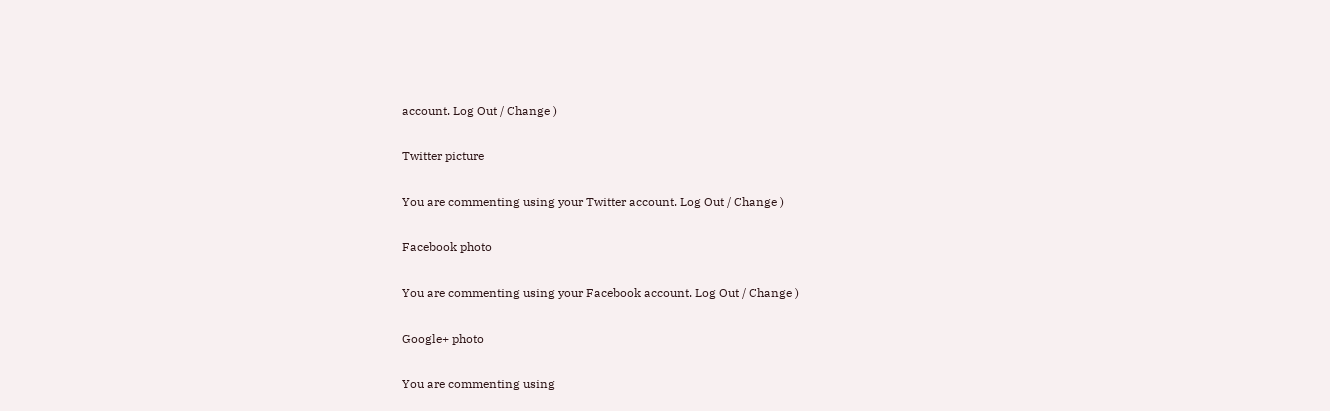account. Log Out / Change )

Twitter picture

You are commenting using your Twitter account. Log Out / Change )

Facebook photo

You are commenting using your Facebook account. Log Out / Change )

Google+ photo

You are commenting using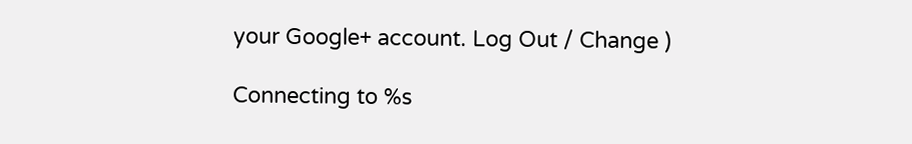your Google+ account. Log Out / Change )

Connecting to %s